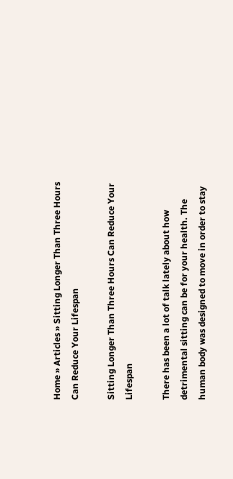Home » Articles » Sitting Longer Than Three Hours Can Reduce Your Lifespan

Sitting Longer Than Three Hours Can Reduce Your Lifespan

There has been a lot of talk lately about how detrimental sitting can be for your health. The human body was designed to move in order to stay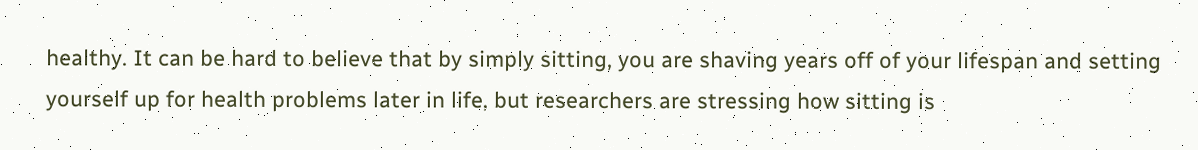healthy. It can be hard to believe that by simply sitting, you are shaving years off of your lifespan and setting yourself up for health problems later in life, but researchers are stressing how sitting is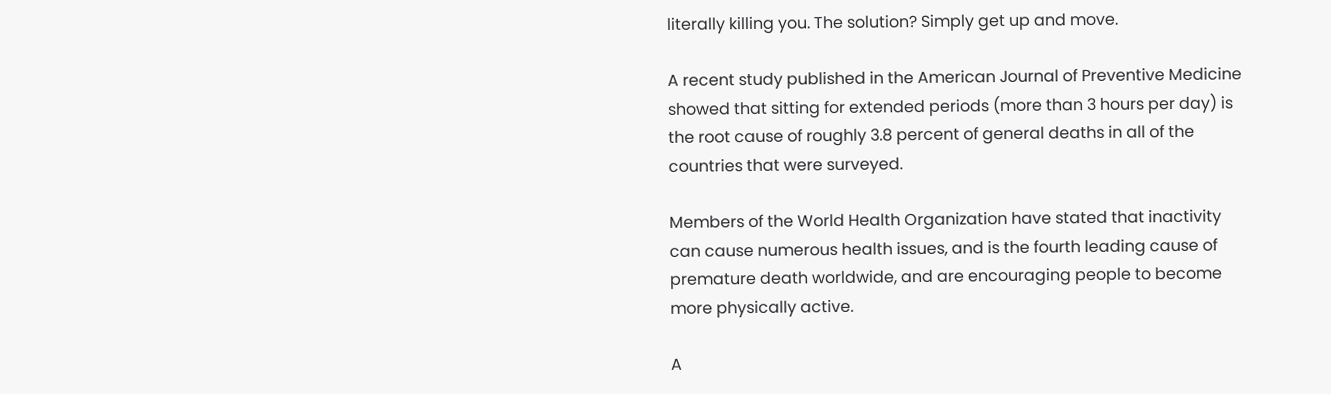literally killing you. The solution? Simply get up and move.

A recent study published in the American Journal of Preventive Medicine showed that sitting for extended periods (more than 3 hours per day) is the root cause of roughly 3.8 percent of general deaths in all of the countries that were surveyed.

Members of the World Health Organization have stated that inactivity can cause numerous health issues, and is the fourth leading cause of premature death worldwide, and are encouraging people to become more physically active.

A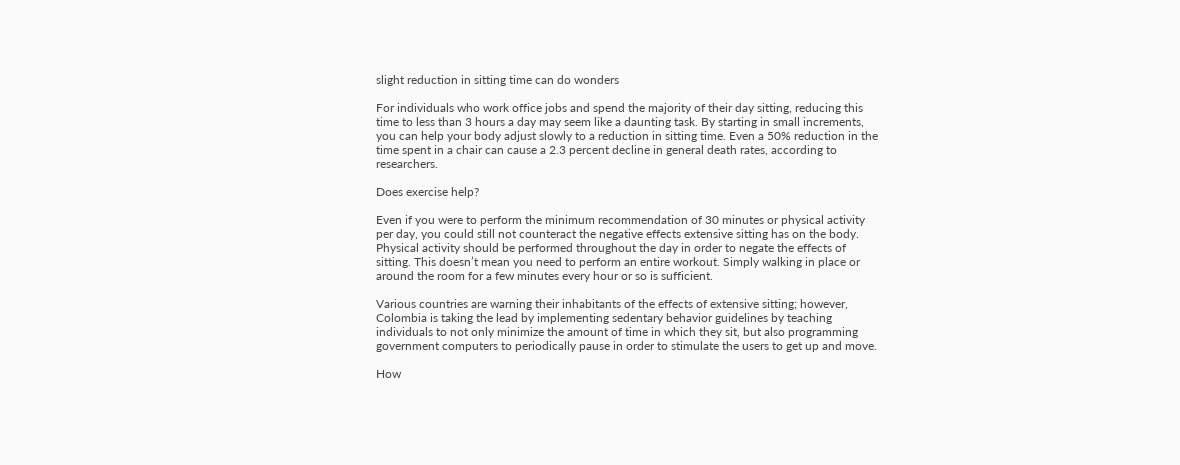slight reduction in sitting time can do wonders

For individuals who work office jobs and spend the majority of their day sitting, reducing this time to less than 3 hours a day may seem like a daunting task. By starting in small increments, you can help your body adjust slowly to a reduction in sitting time. Even a 50% reduction in the time spent in a chair can cause a 2.3 percent decline in general death rates, according to researchers.

Does exercise help?

Even if you were to perform the minimum recommendation of 30 minutes or physical activity per day, you could still not counteract the negative effects extensive sitting has on the body. Physical activity should be performed throughout the day in order to negate the effects of sitting. This doesn’t mean you need to perform an entire workout. Simply walking in place or around the room for a few minutes every hour or so is sufficient.

Various countries are warning their inhabitants of the effects of extensive sitting; however, Colombia is taking the lead by implementing sedentary behavior guidelines by teaching individuals to not only minimize the amount of time in which they sit, but also programming government computers to periodically pause in order to stimulate the users to get up and move.

How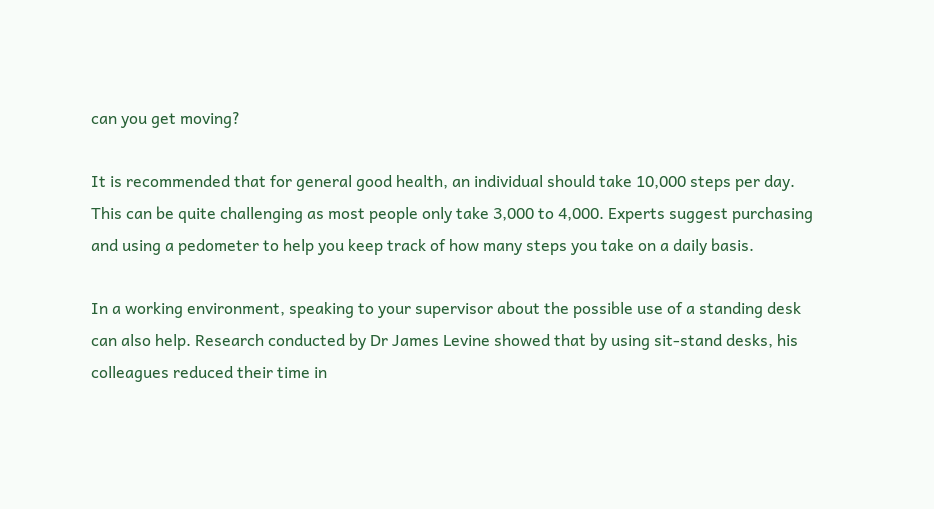can you get moving?

It is recommended that for general good health, an individual should take 10,000 steps per day. This can be quite challenging as most people only take 3,000 to 4,000. Experts suggest purchasing and using a pedometer to help you keep track of how many steps you take on a daily basis.

In a working environment, speaking to your supervisor about the possible use of a standing desk can also help. Research conducted by Dr James Levine showed that by using sit-stand desks, his colleagues reduced their time in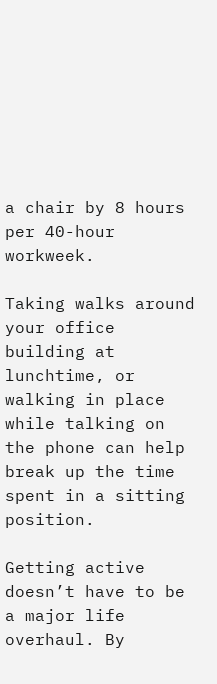a chair by 8 hours per 40-hour workweek.

Taking walks around your office building at lunchtime, or walking in place while talking on the phone can help break up the time spent in a sitting position.

Getting active doesn’t have to be a major life overhaul. By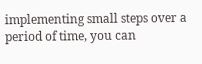implementing small steps over a period of time, you can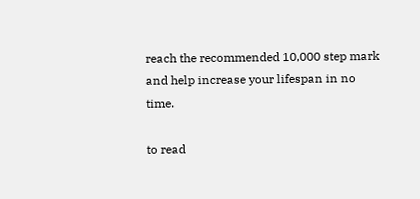reach the recommended 10,000 step mark and help increase your lifespan in no time.

to read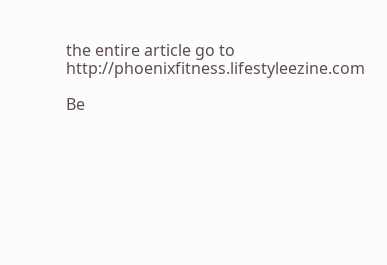the entire article go to http://phoenixfitness.lifestyleezine.com

Be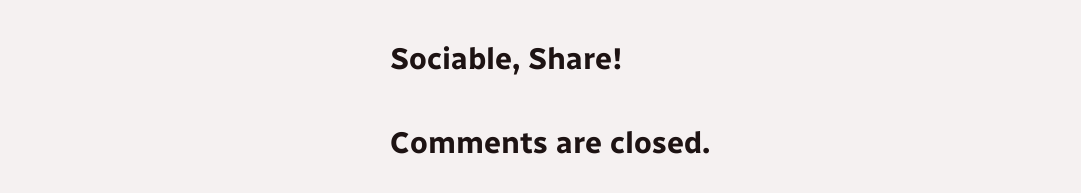Sociable, Share!

Comments are closed.